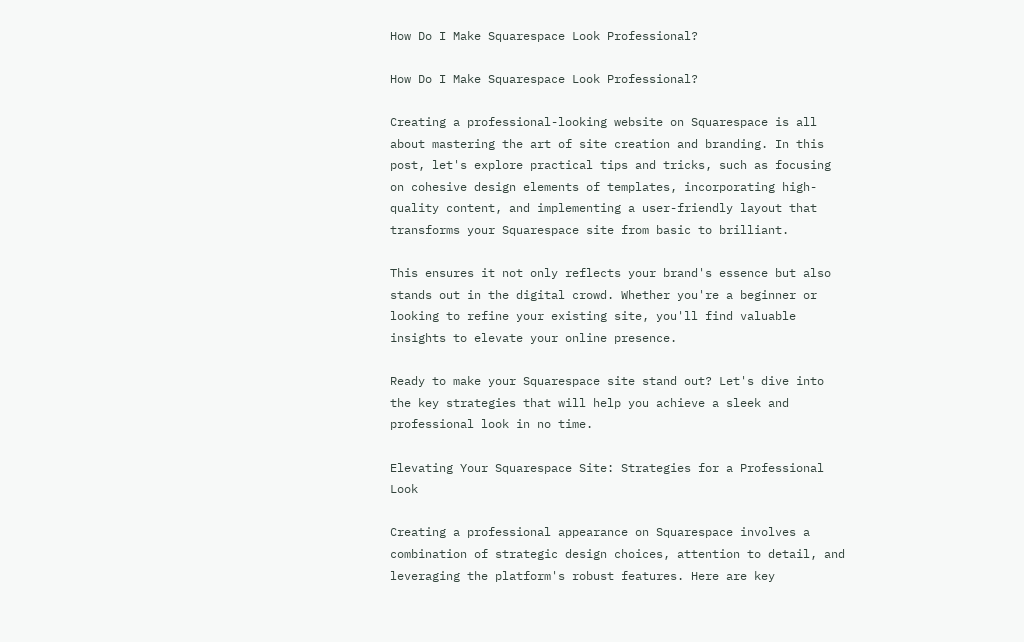How Do I Make Squarespace Look Professional?

How Do I Make Squarespace Look Professional?

Creating a professional-looking website on Squarespace is all about mastering the art of site creation and branding. In this post, let's explore practical tips and tricks, such as focusing on cohesive design elements of templates, incorporating high-quality content, and implementing a user-friendly layout that transforms your Squarespace site from basic to brilliant.

This ensures it not only reflects your brand's essence but also stands out in the digital crowd. Whether you're a beginner or looking to refine your existing site, you'll find valuable insights to elevate your online presence.

Ready to make your Squarespace site stand out? Let's dive into the key strategies that will help you achieve a sleek and professional look in no time.

Elevating Your Squarespace Site: Strategies for a Professional Look

Creating a professional appearance on Squarespace involves a combination of strategic design choices, attention to detail, and leveraging the platform's robust features. Here are key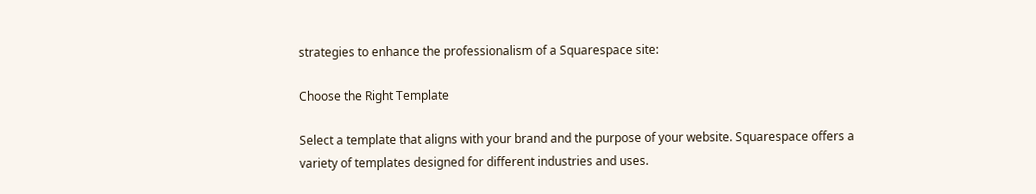strategies to enhance the professionalism of a Squarespace site:

Choose the Right Template

Select a template that aligns with your brand and the purpose of your website. Squarespace offers a variety of templates designed for different industries and uses.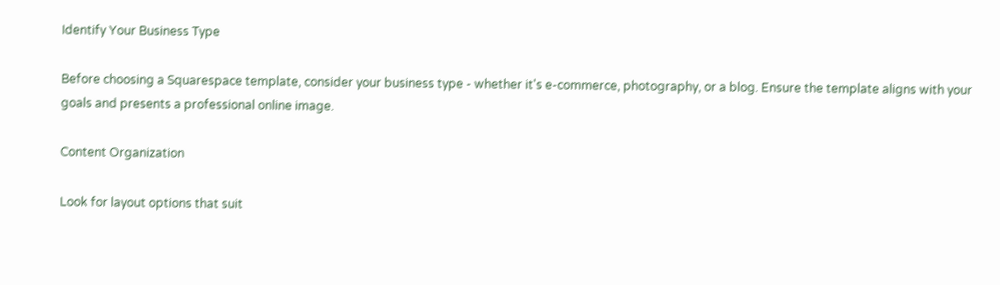Identify Your Business Type

Before choosing a Squarespace template, consider your business type - whether it's e-commerce, photography, or a blog. Ensure the template aligns with your goals and presents a professional online image.

Content Organization

Look for layout options that suit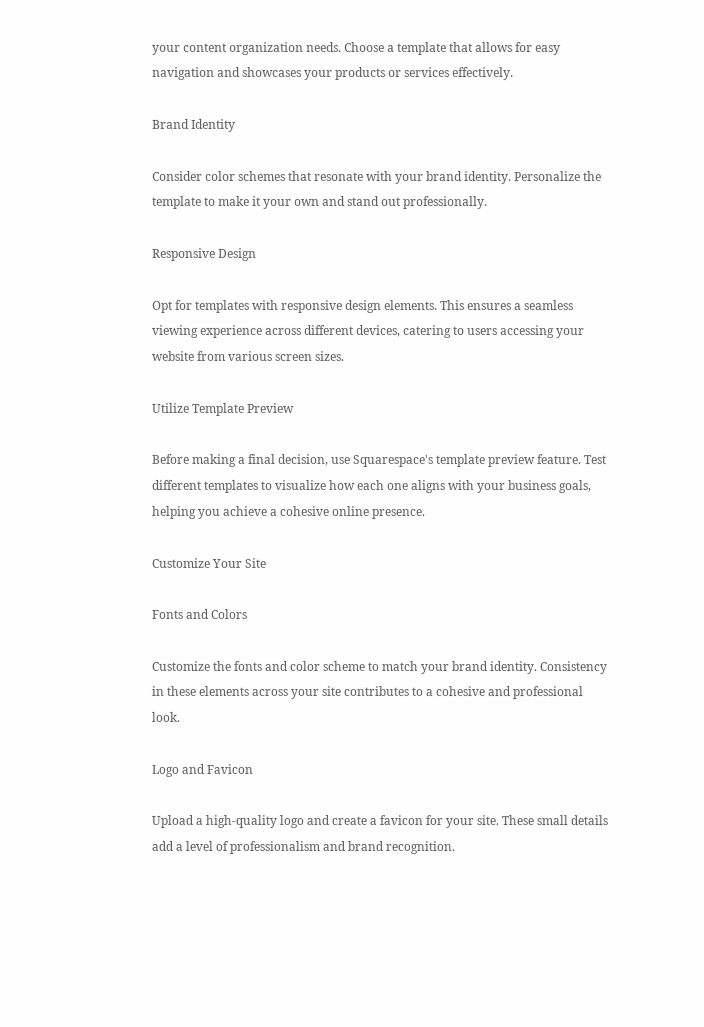your content organization needs. Choose a template that allows for easy navigation and showcases your products or services effectively.

Brand Identity

Consider color schemes that resonate with your brand identity. Personalize the template to make it your own and stand out professionally.

Responsive Design

Opt for templates with responsive design elements. This ensures a seamless viewing experience across different devices, catering to users accessing your website from various screen sizes.

Utilize Template Preview

Before making a final decision, use Squarespace's template preview feature. Test different templates to visualize how each one aligns with your business goals, helping you achieve a cohesive online presence.

Customize Your Site

Fonts and Colors

Customize the fonts and color scheme to match your brand identity. Consistency in these elements across your site contributes to a cohesive and professional look.

Logo and Favicon

Upload a high-quality logo and create a favicon for your site. These small details add a level of professionalism and brand recognition.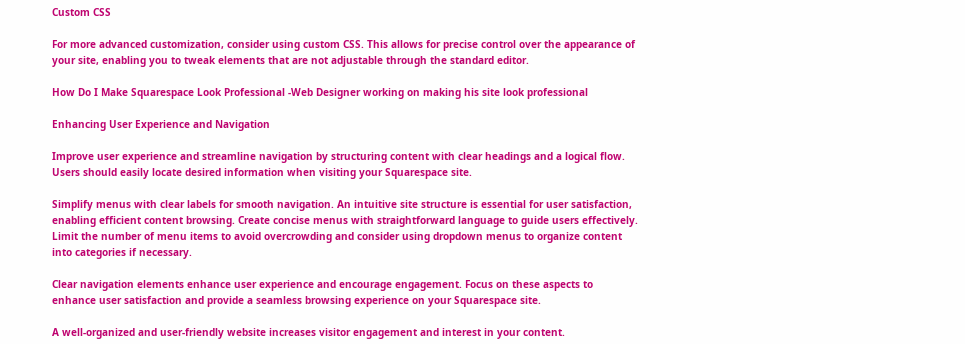Custom CSS

For more advanced customization, consider using custom CSS. This allows for precise control over the appearance of your site, enabling you to tweak elements that are not adjustable through the standard editor.

How Do I Make Squarespace Look Professional -Web Designer working on making his site look professional

Enhancing User Experience and Navigation

Improve user experience and streamline navigation by structuring content with clear headings and a logical flow. Users should easily locate desired information when visiting your Squarespace site.

Simplify menus with clear labels for smooth navigation. An intuitive site structure is essential for user satisfaction, enabling efficient content browsing. Create concise menus with straightforward language to guide users effectively. Limit the number of menu items to avoid overcrowding and consider using dropdown menus to organize content into categories if necessary.

Clear navigation elements enhance user experience and encourage engagement. Focus on these aspects to enhance user satisfaction and provide a seamless browsing experience on your Squarespace site.

A well-organized and user-friendly website increases visitor engagement and interest in your content.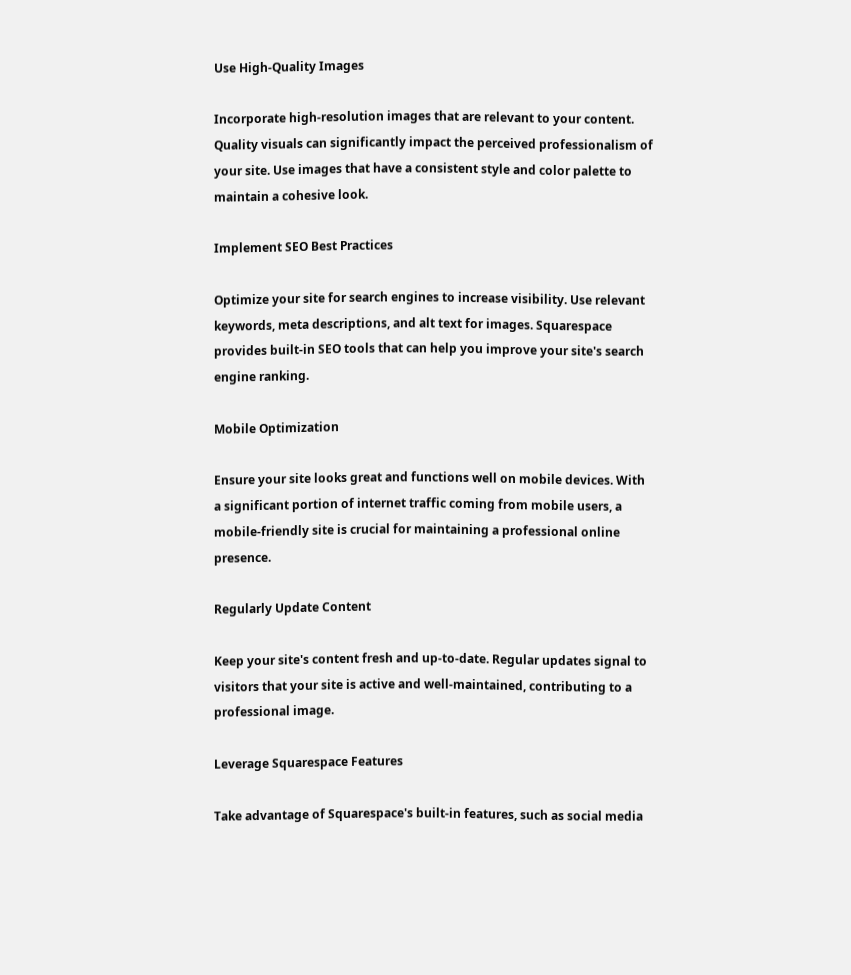Use High-Quality Images

Incorporate high-resolution images that are relevant to your content. Quality visuals can significantly impact the perceived professionalism of your site. Use images that have a consistent style and color palette to maintain a cohesive look.

Implement SEO Best Practices

Optimize your site for search engines to increase visibility. Use relevant keywords, meta descriptions, and alt text for images. Squarespace provides built-in SEO tools that can help you improve your site's search engine ranking.

Mobile Optimization

Ensure your site looks great and functions well on mobile devices. With a significant portion of internet traffic coming from mobile users, a mobile-friendly site is crucial for maintaining a professional online presence.

Regularly Update Content

Keep your site's content fresh and up-to-date. Regular updates signal to visitors that your site is active and well-maintained, contributing to a professional image.

Leverage Squarespace Features

Take advantage of Squarespace's built-in features, such as social media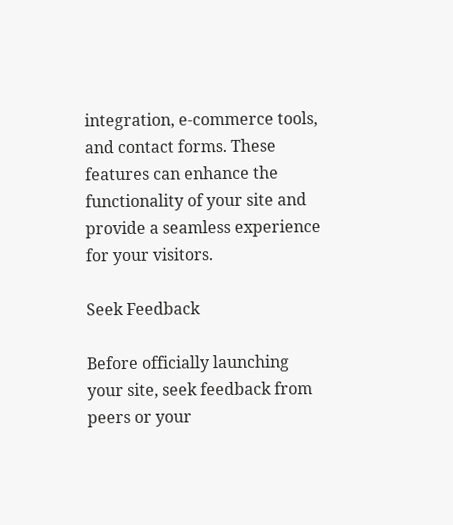integration, e-commerce tools, and contact forms. These features can enhance the functionality of your site and provide a seamless experience for your visitors.

Seek Feedback

Before officially launching your site, seek feedback from peers or your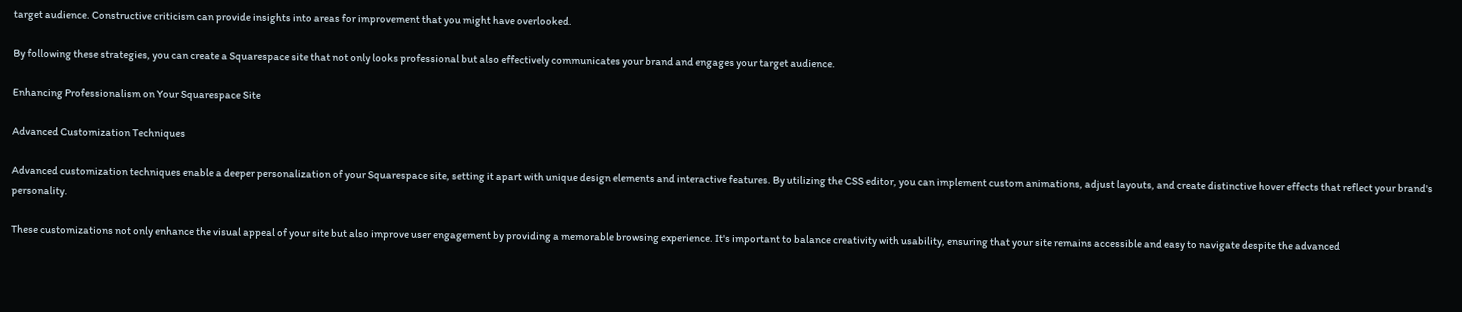target audience. Constructive criticism can provide insights into areas for improvement that you might have overlooked.

By following these strategies, you can create a Squarespace site that not only looks professional but also effectively communicates your brand and engages your target audience.

Enhancing Professionalism on Your Squarespace Site

Advanced Customization Techniques

Advanced customization techniques enable a deeper personalization of your Squarespace site, setting it apart with unique design elements and interactive features. By utilizing the CSS editor, you can implement custom animations, adjust layouts, and create distinctive hover effects that reflect your brand's personality.

These customizations not only enhance the visual appeal of your site but also improve user engagement by providing a memorable browsing experience. It's important to balance creativity with usability, ensuring that your site remains accessible and easy to navigate despite the advanced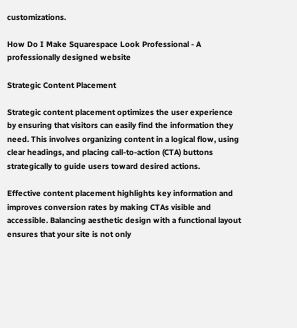customizations.

How Do I Make Squarespace Look Professional - A professionally designed website

Strategic Content Placement

Strategic content placement optimizes the user experience by ensuring that visitors can easily find the information they need. This involves organizing content in a logical flow, using clear headings, and placing call-to-action (CTA) buttons strategically to guide users toward desired actions.

Effective content placement highlights key information and improves conversion rates by making CTAs visible and accessible. Balancing aesthetic design with a functional layout ensures that your site is not only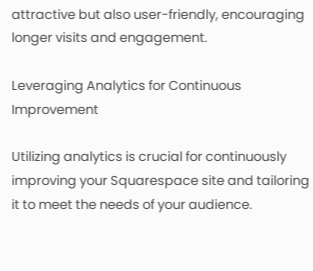attractive but also user-friendly, encouraging longer visits and engagement.

Leveraging Analytics for Continuous Improvement

Utilizing analytics is crucial for continuously improving your Squarespace site and tailoring it to meet the needs of your audience.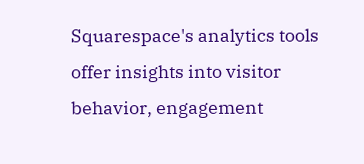Squarespace's analytics tools offer insights into visitor behavior, engagement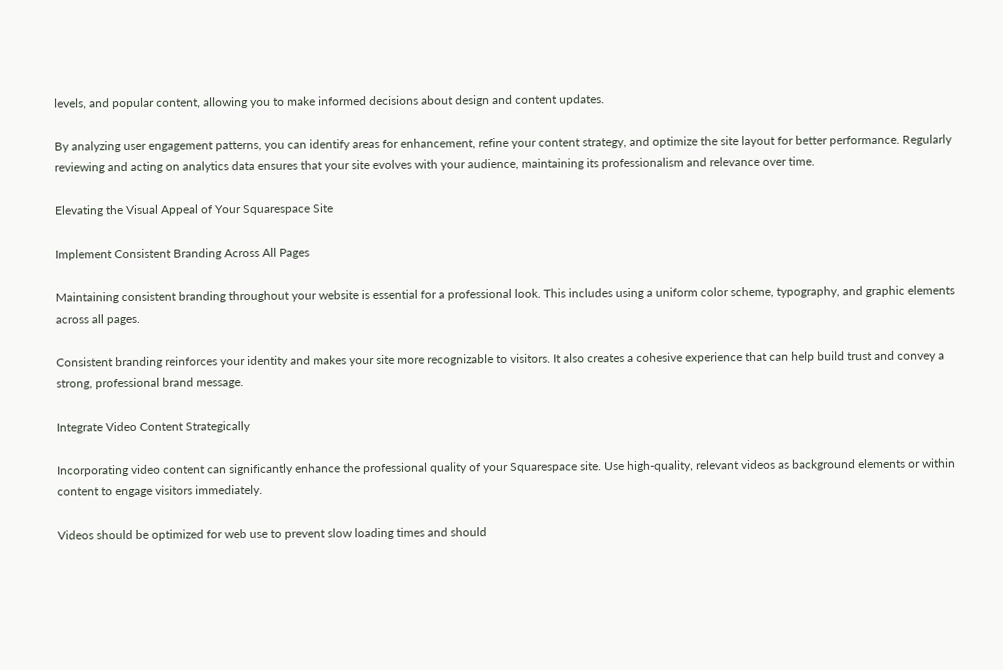levels, and popular content, allowing you to make informed decisions about design and content updates.

By analyzing user engagement patterns, you can identify areas for enhancement, refine your content strategy, and optimize the site layout for better performance. Regularly reviewing and acting on analytics data ensures that your site evolves with your audience, maintaining its professionalism and relevance over time.

Elevating the Visual Appeal of Your Squarespace Site

Implement Consistent Branding Across All Pages

Maintaining consistent branding throughout your website is essential for a professional look. This includes using a uniform color scheme, typography, and graphic elements across all pages.

Consistent branding reinforces your identity and makes your site more recognizable to visitors. It also creates a cohesive experience that can help build trust and convey a strong, professional brand message.

Integrate Video Content Strategically

Incorporating video content can significantly enhance the professional quality of your Squarespace site. Use high-quality, relevant videos as background elements or within content to engage visitors immediately.

Videos should be optimized for web use to prevent slow loading times and should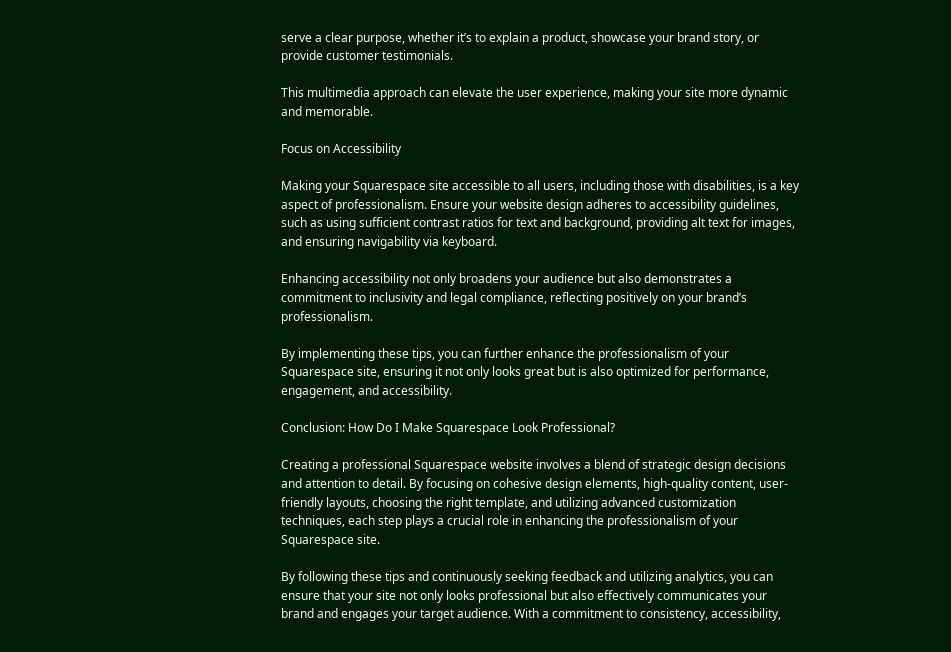serve a clear purpose, whether it’s to explain a product, showcase your brand story, or provide customer testimonials.

This multimedia approach can elevate the user experience, making your site more dynamic and memorable.

Focus on Accessibility

Making your Squarespace site accessible to all users, including those with disabilities, is a key aspect of professionalism. Ensure your website design adheres to accessibility guidelines, such as using sufficient contrast ratios for text and background, providing alt text for images, and ensuring navigability via keyboard.

Enhancing accessibility not only broadens your audience but also demonstrates a commitment to inclusivity and legal compliance, reflecting positively on your brand’s professionalism.

By implementing these tips, you can further enhance the professionalism of your Squarespace site, ensuring it not only looks great but is also optimized for performance, engagement, and accessibility.

Conclusion: How Do I Make Squarespace Look Professional?

Creating a professional Squarespace website involves a blend of strategic design decisions and attention to detail. By focusing on cohesive design elements, high-quality content, user-friendly layouts, choosing the right template, and utilizing advanced customization techniques, each step plays a crucial role in enhancing the professionalism of your Squarespace site.

By following these tips and continuously seeking feedback and utilizing analytics, you can ensure that your site not only looks professional but also effectively communicates your brand and engages your target audience. With a commitment to consistency, accessibility,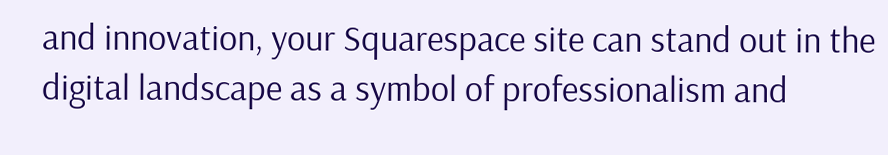and innovation, your Squarespace site can stand out in the digital landscape as a symbol of professionalism and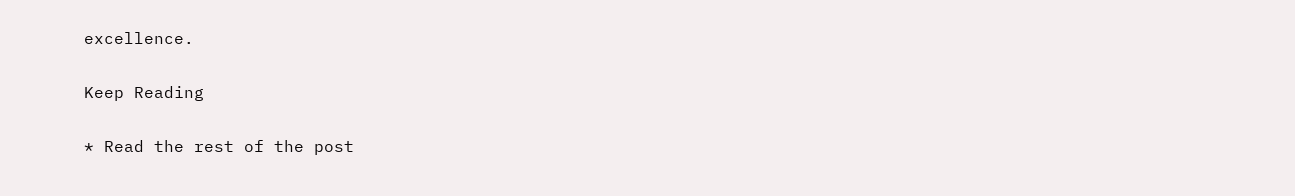excellence.

Keep Reading

* Read the rest of the post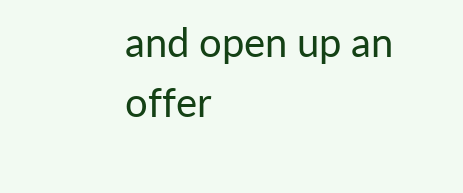and open up an offer